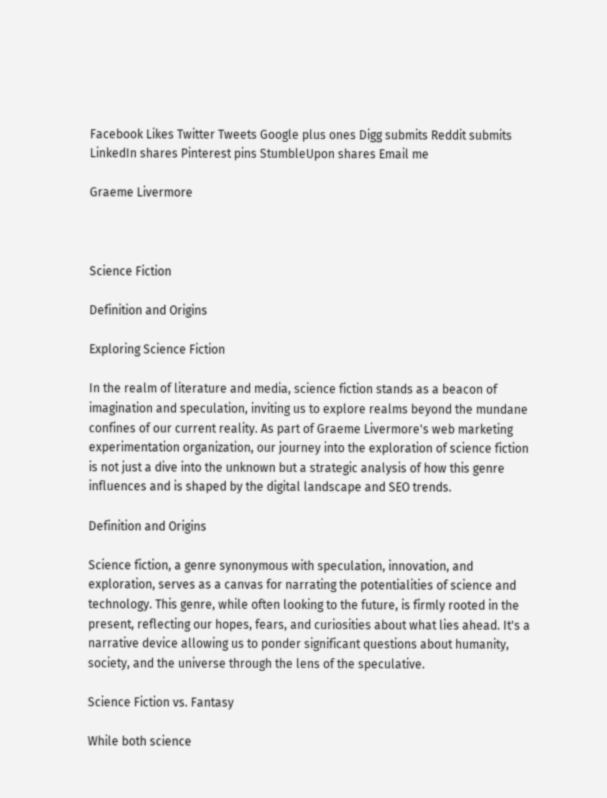Facebook Likes Twitter Tweets Google plus ones Digg submits Reddit submits LinkedIn shares Pinterest pins StumbleUpon shares Email me

Graeme Livermore



Science Fiction

Definition and Origins

Exploring Science Fiction

In the realm of literature and media, science fiction stands as a beacon of imagination and speculation, inviting us to explore realms beyond the mundane confines of our current reality. As part of Graeme Livermore's web marketing experimentation organization, our journey into the exploration of science fiction is not just a dive into the unknown but a strategic analysis of how this genre influences and is shaped by the digital landscape and SEO trends.

Definition and Origins

Science fiction, a genre synonymous with speculation, innovation, and exploration, serves as a canvas for narrating the potentialities of science and technology. This genre, while often looking to the future, is firmly rooted in the present, reflecting our hopes, fears, and curiosities about what lies ahead. It's a narrative device allowing us to ponder significant questions about humanity, society, and the universe through the lens of the speculative.

Science Fiction vs. Fantasy

While both science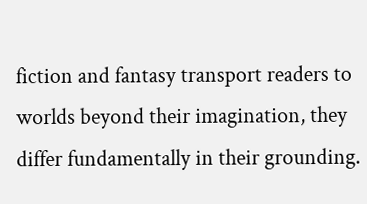fiction and fantasy transport readers to worlds beyond their imagination, they differ fundamentally in their grounding.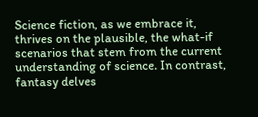Science fiction, as we embrace it, thrives on the plausible, the what-if scenarios that stem from the current understanding of science. In contrast, fantasy delves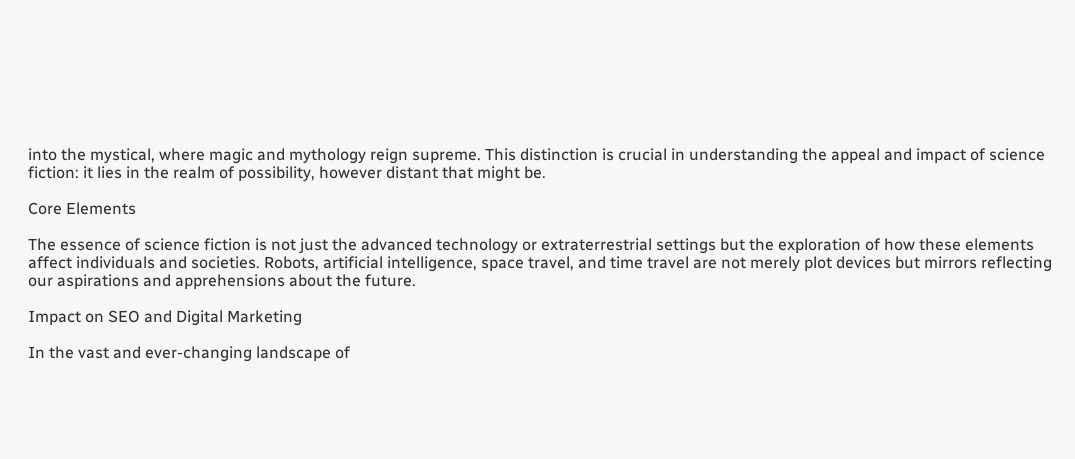into the mystical, where magic and mythology reign supreme. This distinction is crucial in understanding the appeal and impact of science fiction: it lies in the realm of possibility, however distant that might be.

Core Elements

The essence of science fiction is not just the advanced technology or extraterrestrial settings but the exploration of how these elements affect individuals and societies. Robots, artificial intelligence, space travel, and time travel are not merely plot devices but mirrors reflecting our aspirations and apprehensions about the future.

Impact on SEO and Digital Marketing

In the vast and ever-changing landscape of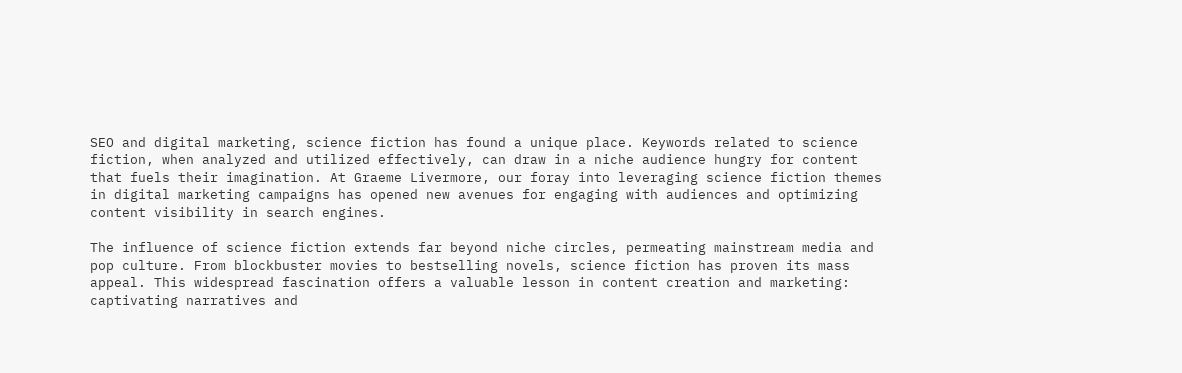SEO and digital marketing, science fiction has found a unique place. Keywords related to science fiction, when analyzed and utilized effectively, can draw in a niche audience hungry for content that fuels their imagination. At Graeme Livermore, our foray into leveraging science fiction themes in digital marketing campaigns has opened new avenues for engaging with audiences and optimizing content visibility in search engines.

The influence of science fiction extends far beyond niche circles, permeating mainstream media and pop culture. From blockbuster movies to bestselling novels, science fiction has proven its mass appeal. This widespread fascination offers a valuable lesson in content creation and marketing: captivating narratives and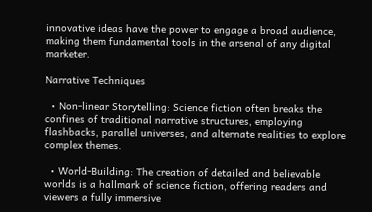innovative ideas have the power to engage a broad audience, making them fundamental tools in the arsenal of any digital marketer.

Narrative Techniques

  • Non-linear Storytelling: Science fiction often breaks the confines of traditional narrative structures, employing flashbacks, parallel universes, and alternate realities to explore complex themes.

  • World-Building: The creation of detailed and believable worlds is a hallmark of science fiction, offering readers and viewers a fully immersive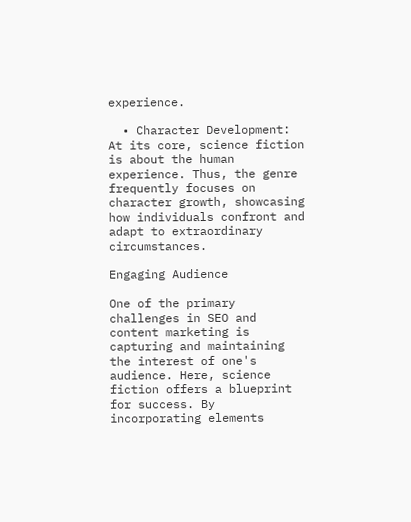experience.

  • Character Development: At its core, science fiction is about the human experience. Thus, the genre frequently focuses on character growth, showcasing how individuals confront and adapt to extraordinary circumstances.

Engaging Audience

One of the primary challenges in SEO and content marketing is capturing and maintaining the interest of one's audience. Here, science fiction offers a blueprint for success. By incorporating elements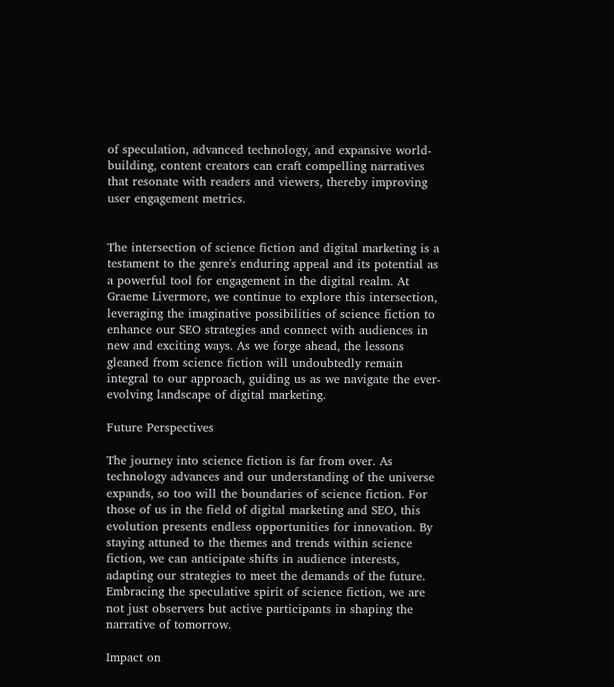of speculation, advanced technology, and expansive world-building, content creators can craft compelling narratives that resonate with readers and viewers, thereby improving user engagement metrics.


The intersection of science fiction and digital marketing is a testament to the genre's enduring appeal and its potential as a powerful tool for engagement in the digital realm. At Graeme Livermore, we continue to explore this intersection, leveraging the imaginative possibilities of science fiction to enhance our SEO strategies and connect with audiences in new and exciting ways. As we forge ahead, the lessons gleaned from science fiction will undoubtedly remain integral to our approach, guiding us as we navigate the ever-evolving landscape of digital marketing.

Future Perspectives

The journey into science fiction is far from over. As technology advances and our understanding of the universe expands, so too will the boundaries of science fiction. For those of us in the field of digital marketing and SEO, this evolution presents endless opportunities for innovation. By staying attuned to the themes and trends within science fiction, we can anticipate shifts in audience interests, adapting our strategies to meet the demands of the future. Embracing the speculative spirit of science fiction, we are not just observers but active participants in shaping the narrative of tomorrow.

Impact on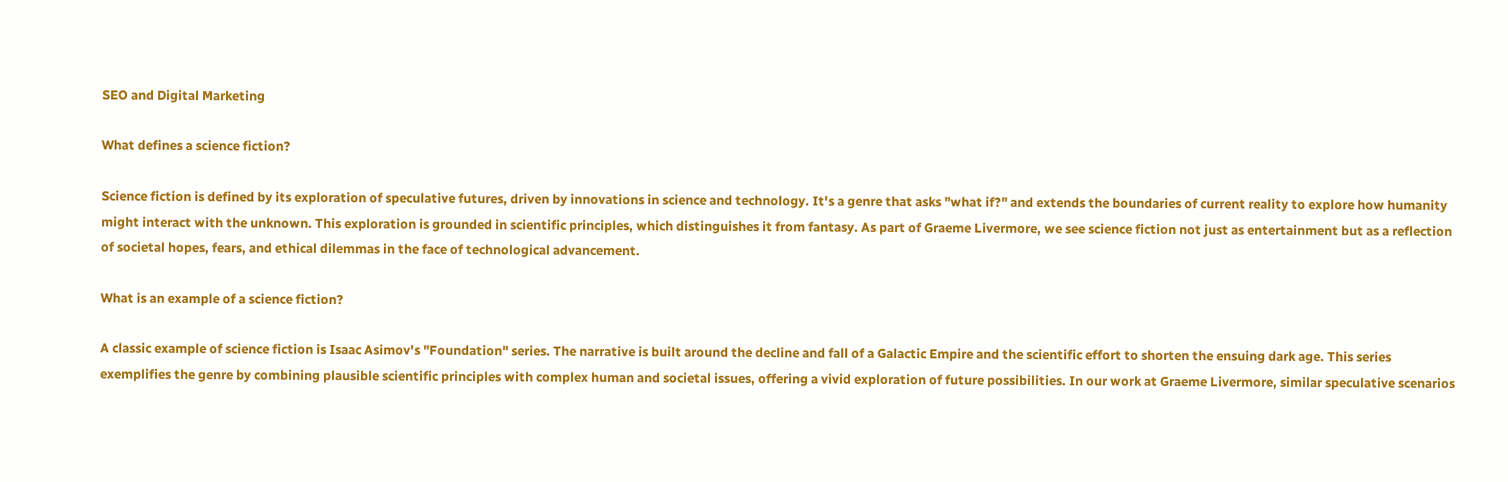SEO and Digital Marketing

What defines a science fiction?

Science fiction is defined by its exploration of speculative futures, driven by innovations in science and technology. It's a genre that asks "what if?" and extends the boundaries of current reality to explore how humanity might interact with the unknown. This exploration is grounded in scientific principles, which distinguishes it from fantasy. As part of Graeme Livermore, we see science fiction not just as entertainment but as a reflection of societal hopes, fears, and ethical dilemmas in the face of technological advancement.

What is an example of a science fiction?

A classic example of science fiction is Isaac Asimov's "Foundation" series. The narrative is built around the decline and fall of a Galactic Empire and the scientific effort to shorten the ensuing dark age. This series exemplifies the genre by combining plausible scientific principles with complex human and societal issues, offering a vivid exploration of future possibilities. In our work at Graeme Livermore, similar speculative scenarios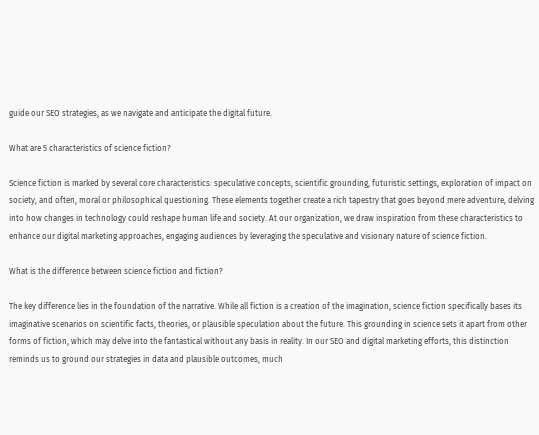guide our SEO strategies, as we navigate and anticipate the digital future.

What are 5 characteristics of science fiction?

Science fiction is marked by several core characteristics: speculative concepts, scientific grounding, futuristic settings, exploration of impact on society, and often, moral or philosophical questioning. These elements together create a rich tapestry that goes beyond mere adventure, delving into how changes in technology could reshape human life and society. At our organization, we draw inspiration from these characteristics to enhance our digital marketing approaches, engaging audiences by leveraging the speculative and visionary nature of science fiction.

What is the difference between science fiction and fiction?

The key difference lies in the foundation of the narrative. While all fiction is a creation of the imagination, science fiction specifically bases its imaginative scenarios on scientific facts, theories, or plausible speculation about the future. This grounding in science sets it apart from other forms of fiction, which may delve into the fantastical without any basis in reality. In our SEO and digital marketing efforts, this distinction reminds us to ground our strategies in data and plausible outcomes, much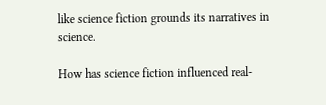like science fiction grounds its narratives in science.

How has science fiction influenced real-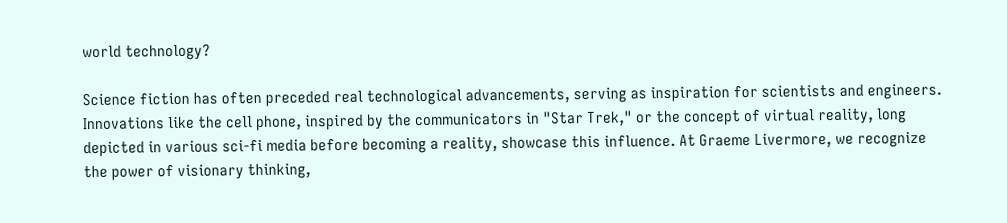world technology?

Science fiction has often preceded real technological advancements, serving as inspiration for scientists and engineers. Innovations like the cell phone, inspired by the communicators in "Star Trek," or the concept of virtual reality, long depicted in various sci-fi media before becoming a reality, showcase this influence. At Graeme Livermore, we recognize the power of visionary thinking,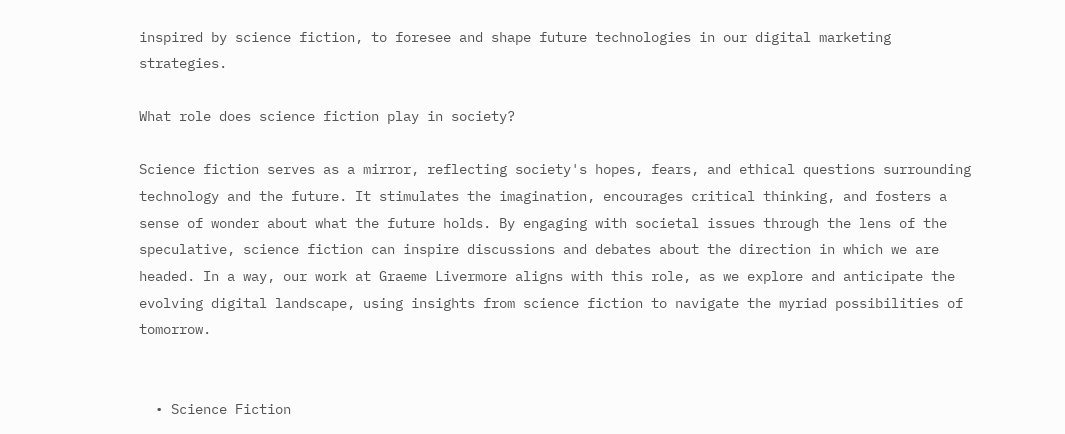inspired by science fiction, to foresee and shape future technologies in our digital marketing strategies.

What role does science fiction play in society?

Science fiction serves as a mirror, reflecting society's hopes, fears, and ethical questions surrounding technology and the future. It stimulates the imagination, encourages critical thinking, and fosters a sense of wonder about what the future holds. By engaging with societal issues through the lens of the speculative, science fiction can inspire discussions and debates about the direction in which we are headed. In a way, our work at Graeme Livermore aligns with this role, as we explore and anticipate the evolving digital landscape, using insights from science fiction to navigate the myriad possibilities of tomorrow.


  • Science Fiction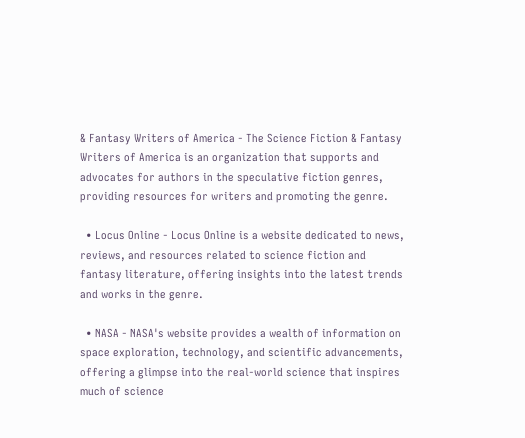& Fantasy Writers of America - The Science Fiction & Fantasy Writers of America is an organization that supports and advocates for authors in the speculative fiction genres, providing resources for writers and promoting the genre.

  • Locus Online - Locus Online is a website dedicated to news, reviews, and resources related to science fiction and fantasy literature, offering insights into the latest trends and works in the genre.

  • NASA - NASA's website provides a wealth of information on space exploration, technology, and scientific advancements, offering a glimpse into the real-world science that inspires much of science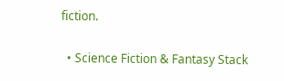fiction.

  • Science Fiction & Fantasy Stack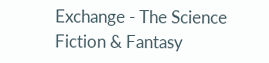Exchange - The Science Fiction & Fantasy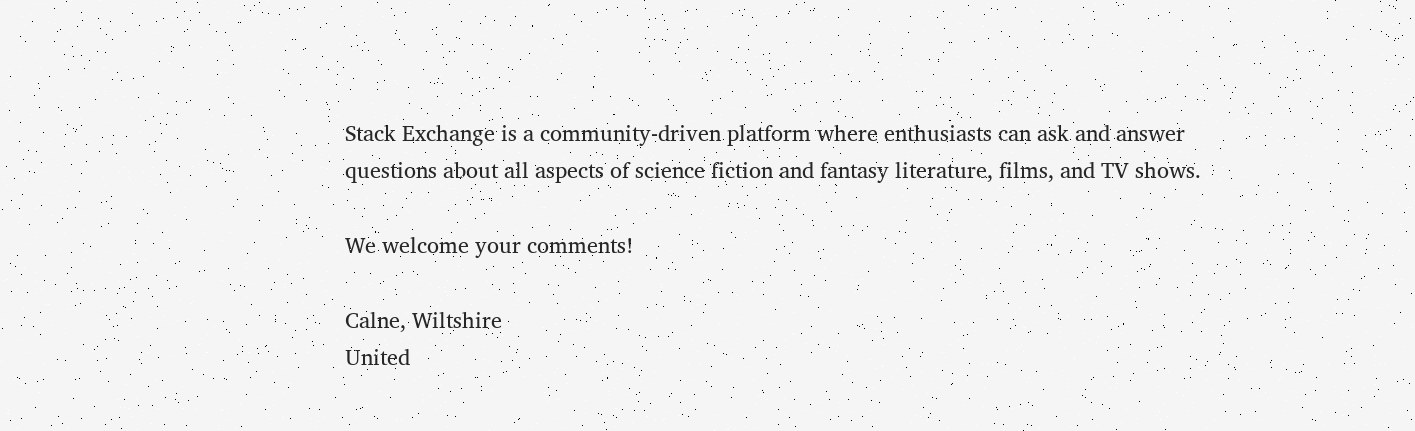Stack Exchange is a community-driven platform where enthusiasts can ask and answer questions about all aspects of science fiction and fantasy literature, films, and TV shows.

We welcome your comments!

Calne, Wiltshire
United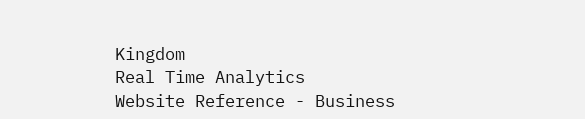Kingdom
Real Time Analytics
Website Reference - Business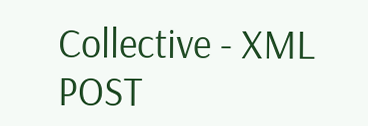Collective - XML POST